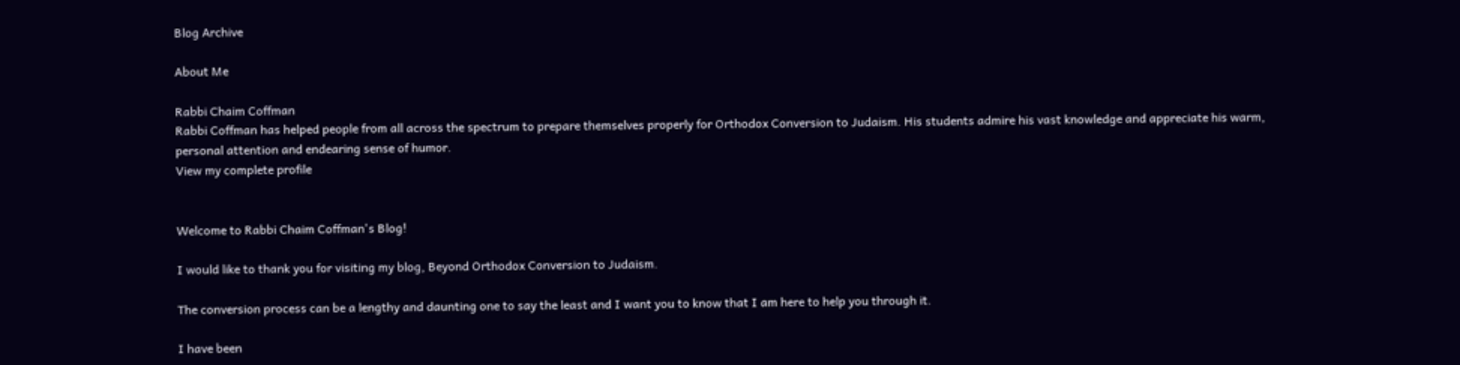Blog Archive

About Me

Rabbi Chaim Coffman
Rabbi Coffman has helped people from all across the spectrum to prepare themselves properly for Orthodox Conversion to Judaism. His students admire his vast knowledge and appreciate his warm, personal attention and endearing sense of humor.
View my complete profile


Welcome to Rabbi Chaim Coffman's Blog!

I would like to thank you for visiting my blog, Beyond Orthodox Conversion to Judaism.

The conversion process can be a lengthy and daunting one to say the least and I want you to know that I am here to help you through it.

I have been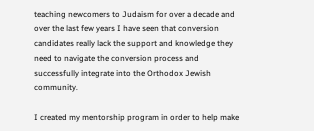teaching newcomers to Judaism for over a decade and over the last few years I have seen that conversion candidates really lack the support and knowledge they need to navigate the conversion process and successfully integrate into the Orthodox Jewish community.

I created my mentorship program in order to help make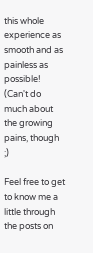this whole experience as smooth and as painless as possible! (Can't do much about the growing pains, though ;)

Feel free to get to know me a little through the posts on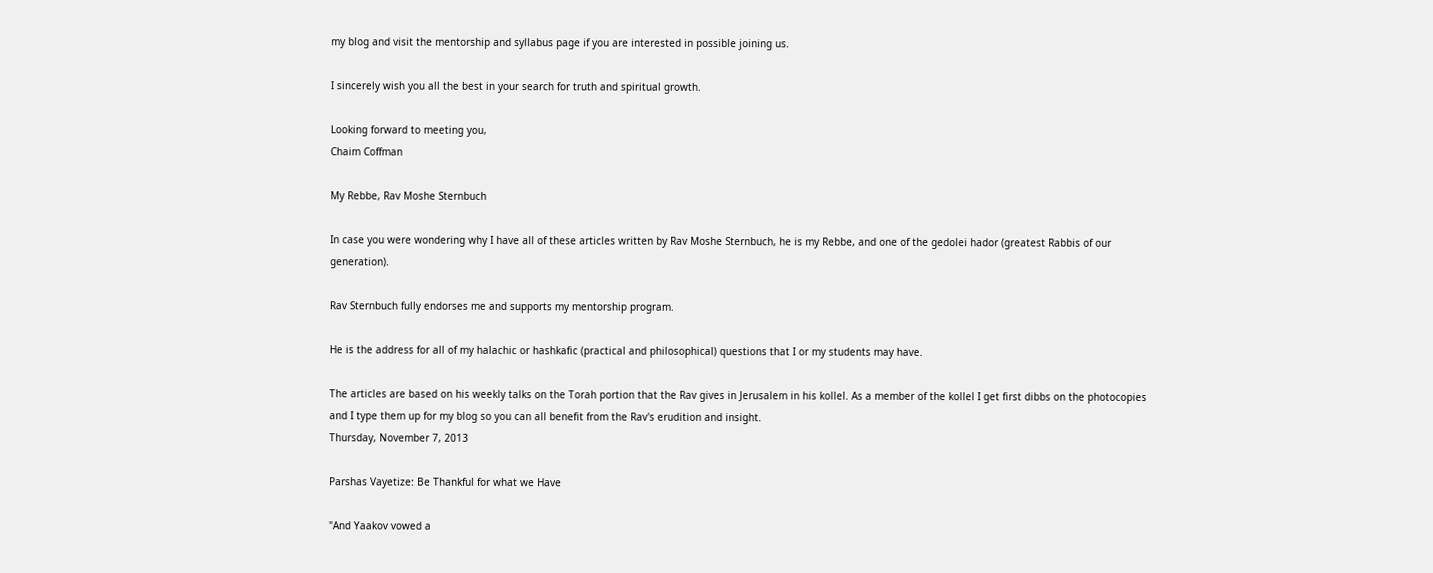my blog and visit the mentorship and syllabus page if you are interested in possible joining us.

I sincerely wish you all the best in your search for truth and spiritual growth.

Looking forward to meeting you,
Chaim Coffman

My Rebbe, Rav Moshe Sternbuch

In case you were wondering why I have all of these articles written by Rav Moshe Sternbuch, he is my Rebbe, and one of the gedolei hador (greatest Rabbis of our generation).

Rav Sternbuch fully endorses me and supports my mentorship program.

He is the address for all of my halachic or hashkafic (practical and philosophical) questions that I or my students may have.

The articles are based on his weekly talks on the Torah portion that the Rav gives in Jerusalem in his kollel. As a member of the kollel I get first dibbs on the photocopies and I type them up for my blog so you can all benefit from the Rav's erudition and insight.
Thursday, November 7, 2013

Parshas Vayetize: Be Thankful for what we Have

"And Yaakov vowed a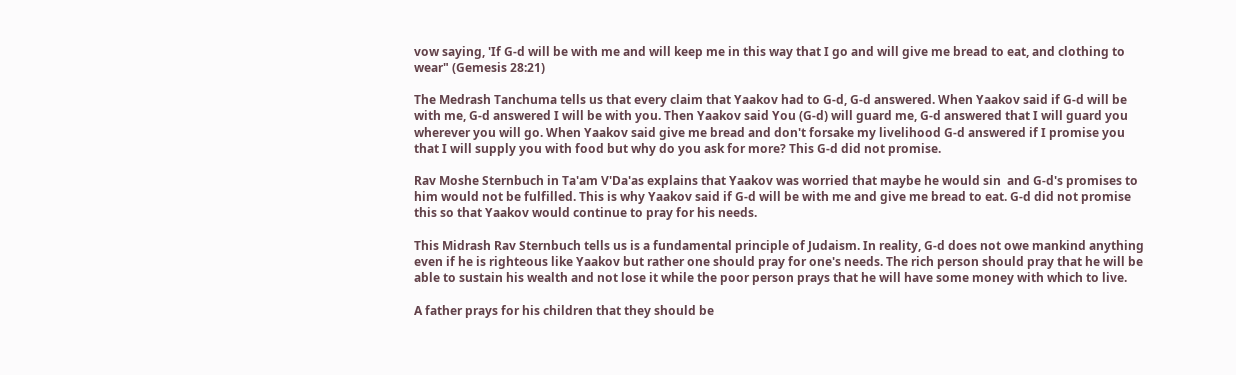vow saying, 'If G-d will be with me and will keep me in this way that I go and will give me bread to eat, and clothing to wear" (Gemesis 28:21)

The Medrash Tanchuma tells us that every claim that Yaakov had to G-d, G-d answered. When Yaakov said if G-d will be with me, G-d answered I will be with you. Then Yaakov said You (G-d) will guard me, G-d answered that I will guard you wherever you will go. When Yaakov said give me bread and don't forsake my livelihood G-d answered if I promise you that I will supply you with food but why do you ask for more? This G-d did not promise.

Rav Moshe Sternbuch in Ta'am V'Da'as explains that Yaakov was worried that maybe he would sin  and G-d's promises to him would not be fulfilled. This is why Yaakov said if G-d will be with me and give me bread to eat. G-d did not promise this so that Yaakov would continue to pray for his needs.

This Midrash Rav Sternbuch tells us is a fundamental principle of Judaism. In reality, G-d does not owe mankind anything even if he is righteous like Yaakov but rather one should pray for one's needs. The rich person should pray that he will be able to sustain his wealth and not lose it while the poor person prays that he will have some money with which to live.

A father prays for his children that they should be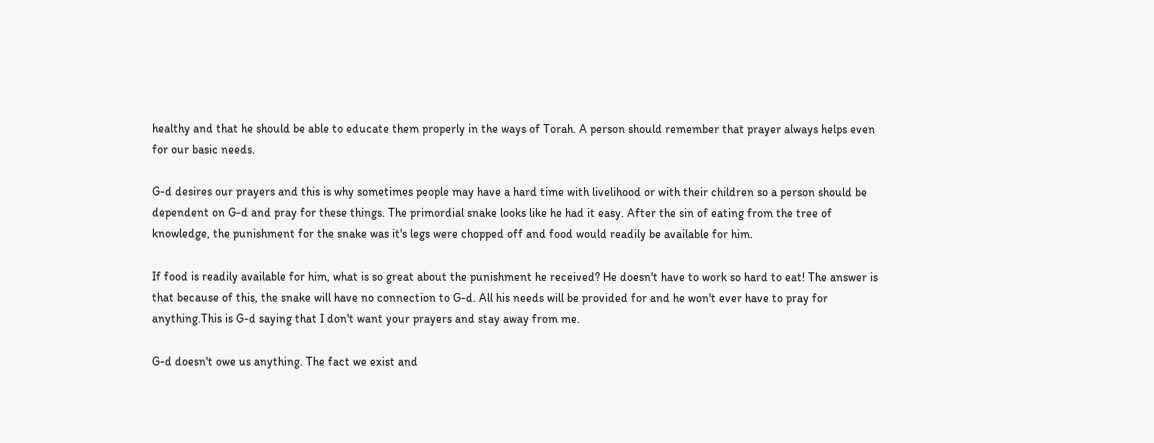healthy and that he should be able to educate them properly in the ways of Torah. A person should remember that prayer always helps even for our basic needs.

G-d desires our prayers and this is why sometimes people may have a hard time with livelihood or with their children so a person should be dependent on G-d and pray for these things. The primordial snake looks like he had it easy. After the sin of eating from the tree of knowledge, the punishment for the snake was it's legs were chopped off and food would readily be available for him.

If food is readily available for him, what is so great about the punishment he received? He doesn't have to work so hard to eat! The answer is that because of this, the snake will have no connection to G-d. All his needs will be provided for and he won't ever have to pray for anything.This is G-d saying that I don't want your prayers and stay away from me.

G-d doesn't owe us anything. The fact we exist and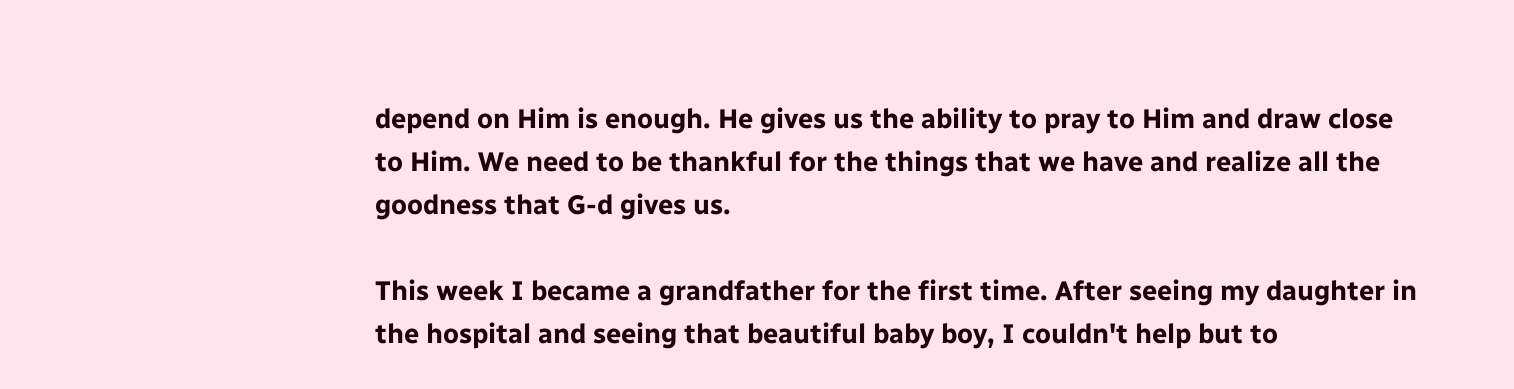depend on Him is enough. He gives us the ability to pray to Him and draw close to Him. We need to be thankful for the things that we have and realize all the goodness that G-d gives us.

This week I became a grandfather for the first time. After seeing my daughter in the hospital and seeing that beautiful baby boy, I couldn't help but to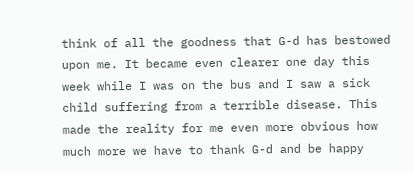think of all the goodness that G-d has bestowed upon me. It became even clearer one day this week while I was on the bus and I saw a sick child suffering from a terrible disease. This made the reality for me even more obvious how much more we have to thank G-d and be happy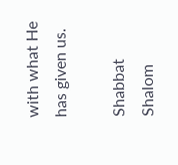with what He has given us.

Shabbat Shalom